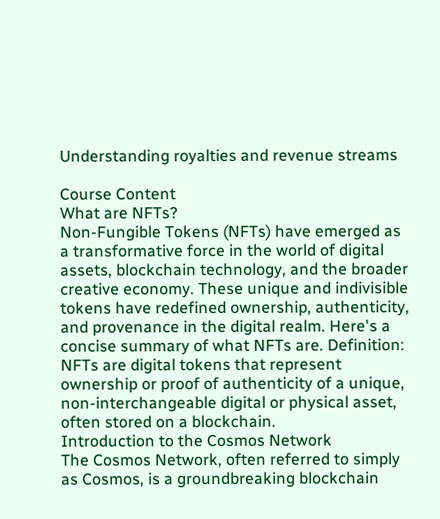Understanding royalties and revenue streams

Course Content
What are NFTs?
Non-Fungible Tokens (NFTs) have emerged as a transformative force in the world of digital assets, blockchain technology, and the broader creative economy. These unique and indivisible tokens have redefined ownership, authenticity, and provenance in the digital realm. Here's a concise summary of what NFTs are. Definition: NFTs are digital tokens that represent ownership or proof of authenticity of a unique, non-interchangeable digital or physical asset, often stored on a blockchain.
Introduction to the Cosmos Network
The Cosmos Network, often referred to simply as Cosmos, is a groundbreaking blockchain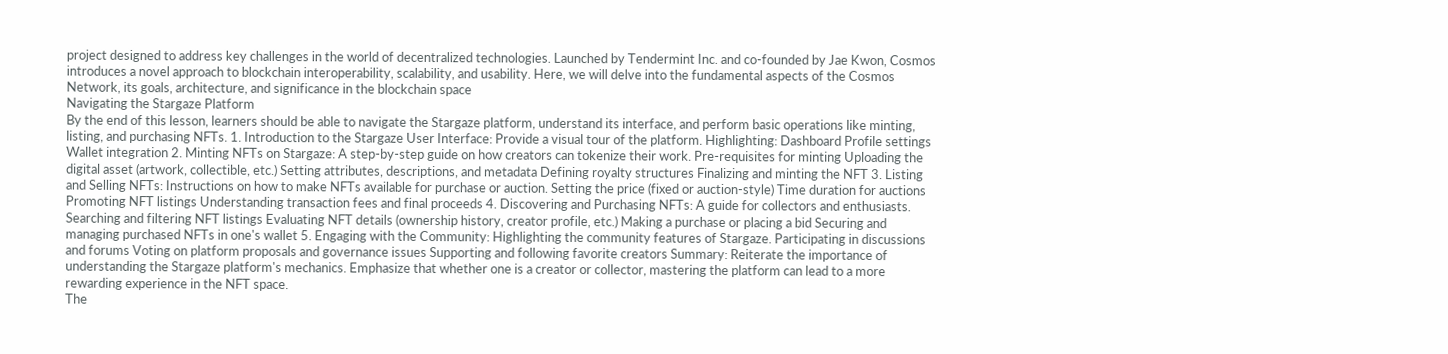project designed to address key challenges in the world of decentralized technologies. Launched by Tendermint Inc. and co-founded by Jae Kwon, Cosmos introduces a novel approach to blockchain interoperability, scalability, and usability. Here, we will delve into the fundamental aspects of the Cosmos Network, its goals, architecture, and significance in the blockchain space
Navigating the Stargaze Platform
By the end of this lesson, learners should be able to navigate the Stargaze platform, understand its interface, and perform basic operations like minting, listing, and purchasing NFTs. 1. Introduction to the Stargaze User Interface: Provide a visual tour of the platform. Highlighting: Dashboard Profile settings Wallet integration 2. Minting NFTs on Stargaze: A step-by-step guide on how creators can tokenize their work. Pre-requisites for minting Uploading the digital asset (artwork, collectible, etc.) Setting attributes, descriptions, and metadata Defining royalty structures Finalizing and minting the NFT 3. Listing and Selling NFTs: Instructions on how to make NFTs available for purchase or auction. Setting the price (fixed or auction-style) Time duration for auctions Promoting NFT listings Understanding transaction fees and final proceeds 4. Discovering and Purchasing NFTs: A guide for collectors and enthusiasts. Searching and filtering NFT listings Evaluating NFT details (ownership history, creator profile, etc.) Making a purchase or placing a bid Securing and managing purchased NFTs in one's wallet 5. Engaging with the Community: Highlighting the community features of Stargaze. Participating in discussions and forums Voting on platform proposals and governance issues Supporting and following favorite creators Summary: Reiterate the importance of understanding the Stargaze platform's mechanics. Emphasize that whether one is a creator or collector, mastering the platform can lead to a more rewarding experience in the NFT space.
The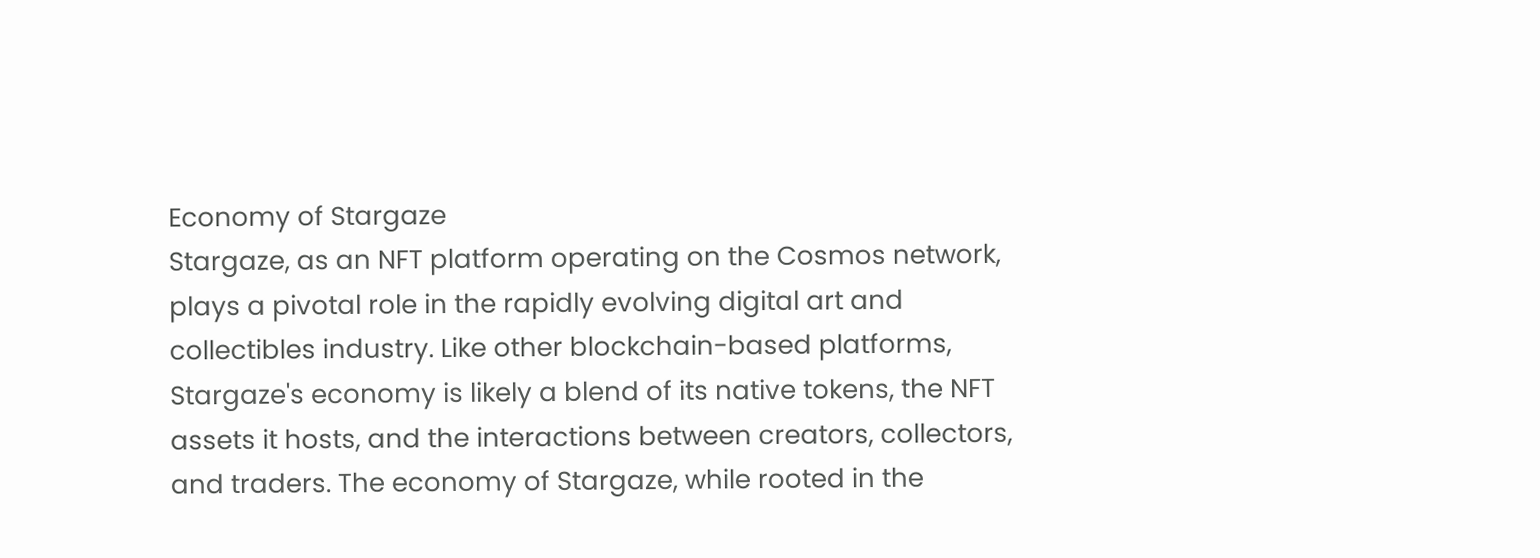Economy of Stargaze
Stargaze, as an NFT platform operating on the Cosmos network, plays a pivotal role in the rapidly evolving digital art and collectibles industry. Like other blockchain-based platforms, Stargaze's economy is likely a blend of its native tokens, the NFT assets it hosts, and the interactions between creators, collectors, and traders. The economy of Stargaze, while rooted in the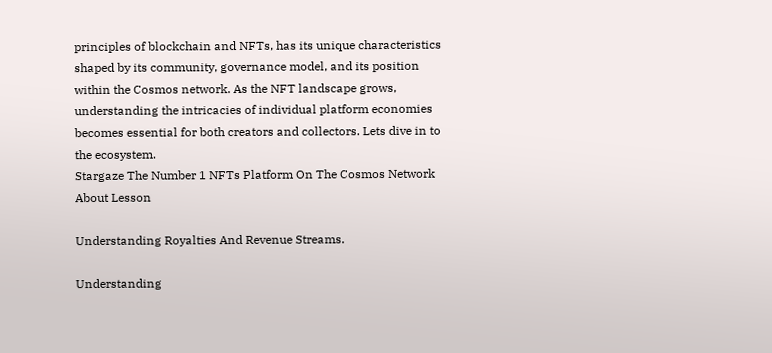principles of blockchain and NFTs, has its unique characteristics shaped by its community, governance model, and its position within the Cosmos network. As the NFT landscape grows, understanding the intricacies of individual platform economies becomes essential for both creators and collectors. Lets dive in to the ecosystem.
Stargaze The Number 1 NFTs Platform On The Cosmos Network
About Lesson

Understanding Royalties And Revenue Streams.

Understanding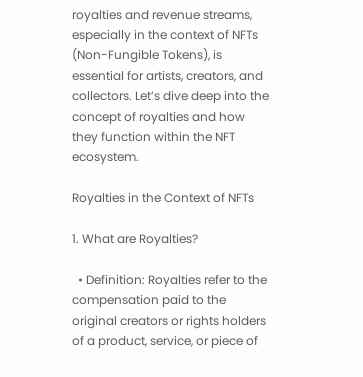royalties and revenue streams, especially in the context of NFTs (Non-Fungible Tokens), is essential for artists, creators, and collectors. Let’s dive deep into the concept of royalties and how they function within the NFT ecosystem.

Royalties in the Context of NFTs

1. What are Royalties?

  • Definition: Royalties refer to the compensation paid to the original creators or rights holders of a product, service, or piece of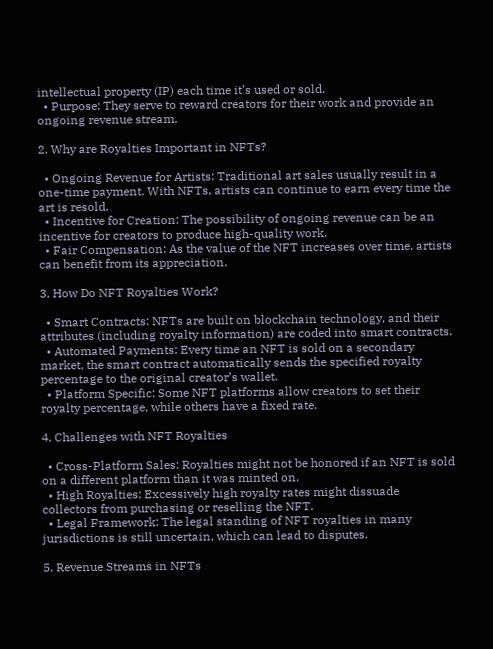intellectual property (IP) each time it’s used or sold.
  • Purpose: They serve to reward creators for their work and provide an ongoing revenue stream.

2. Why are Royalties Important in NFTs?

  • Ongoing Revenue for Artists: Traditional art sales usually result in a one-time payment. With NFTs, artists can continue to earn every time the art is resold.
  • Incentive for Creation: The possibility of ongoing revenue can be an incentive for creators to produce high-quality work.
  • Fair Compensation: As the value of the NFT increases over time, artists can benefit from its appreciation.

3. How Do NFT Royalties Work?

  • Smart Contracts: NFTs are built on blockchain technology, and their attributes (including royalty information) are coded into smart contracts.
  • Automated Payments: Every time an NFT is sold on a secondary market, the smart contract automatically sends the specified royalty percentage to the original creator’s wallet.
  • Platform Specific: Some NFT platforms allow creators to set their royalty percentage, while others have a fixed rate.

4. Challenges with NFT Royalties

  • Cross-Platform Sales: Royalties might not be honored if an NFT is sold on a different platform than it was minted on.
  • High Royalties: Excessively high royalty rates might dissuade collectors from purchasing or reselling the NFT.
  • Legal Framework: The legal standing of NFT royalties in many jurisdictions is still uncertain, which can lead to disputes.

5. Revenue Streams in NFTs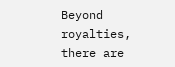Beyond royalties, there are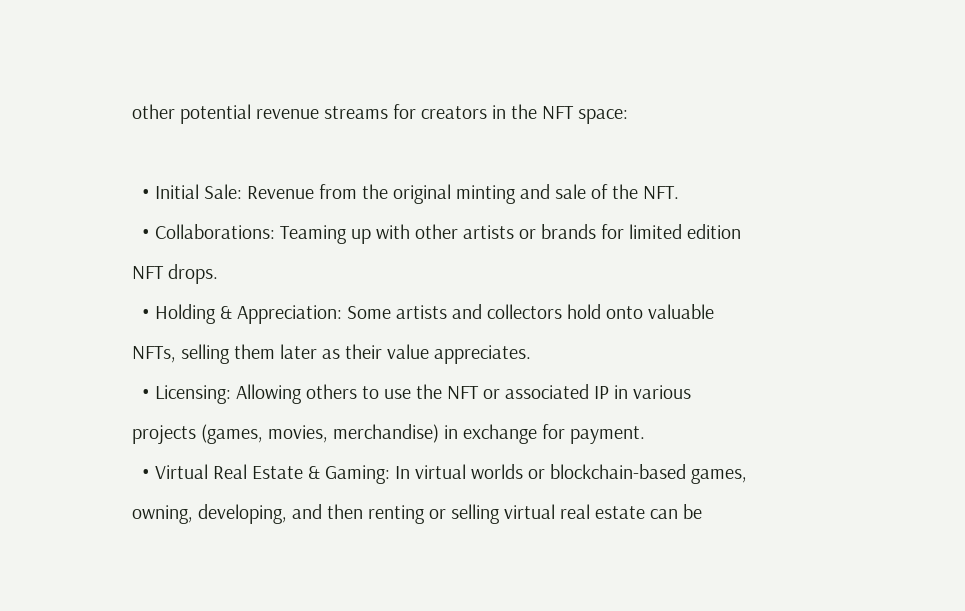other potential revenue streams for creators in the NFT space:

  • Initial Sale: Revenue from the original minting and sale of the NFT.
  • Collaborations: Teaming up with other artists or brands for limited edition NFT drops.
  • Holding & Appreciation: Some artists and collectors hold onto valuable NFTs, selling them later as their value appreciates.
  • Licensing: Allowing others to use the NFT or associated IP in various projects (games, movies, merchandise) in exchange for payment.
  • Virtual Real Estate & Gaming: In virtual worlds or blockchain-based games, owning, developing, and then renting or selling virtual real estate can be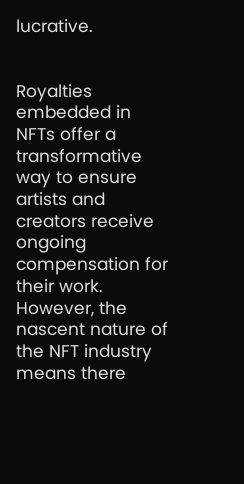lucrative.


Royalties embedded in NFTs offer a transformative way to ensure artists and creators receive ongoing compensation for their work. However, the nascent nature of the NFT industry means there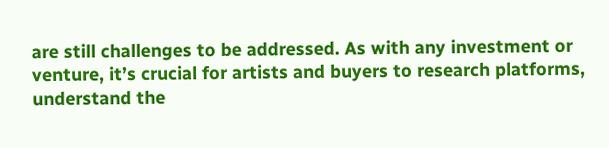are still challenges to be addressed. As with any investment or venture, it’s crucial for artists and buyers to research platforms, understand the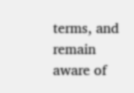terms, and remain aware of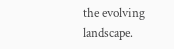the evolving landscape.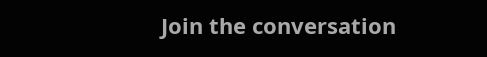Join the conversation